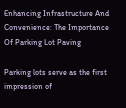Enhancing Infrastructure And Convenience: The Importance Of Parking Lot Paving

Parking lots serve as the first impression of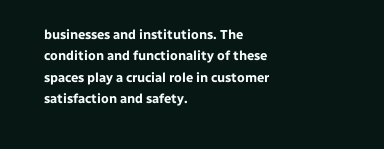businesses and institutions. The condition and functionality of these spaces play a crucial role in customer satisfaction and safety.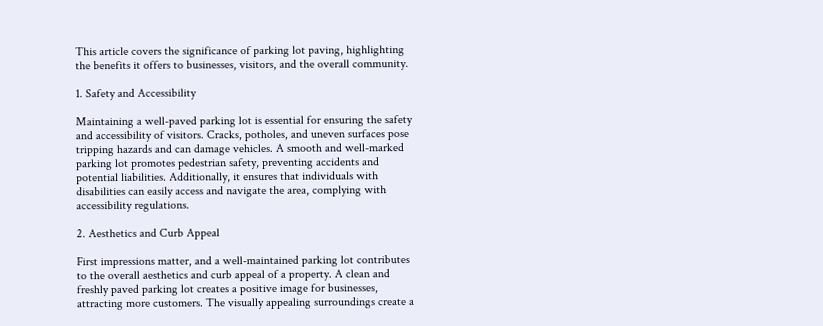This article covers the significance of parking lot paving, highlighting the benefits it offers to businesses, visitors, and the overall community.

1. Safety and Accessibility

Maintaining a well-paved parking lot is essential for ensuring the safety and accessibility of visitors. Cracks, potholes, and uneven surfaces pose tripping hazards and can damage vehicles. A smooth and well-marked parking lot promotes pedestrian safety, preventing accidents and potential liabilities. Additionally, it ensures that individuals with disabilities can easily access and navigate the area, complying with accessibility regulations.

2. Aesthetics and Curb Appeal

First impressions matter, and a well-maintained parking lot contributes to the overall aesthetics and curb appeal of a property. A clean and freshly paved parking lot creates a positive image for businesses, attracting more customers. The visually appealing surroundings create a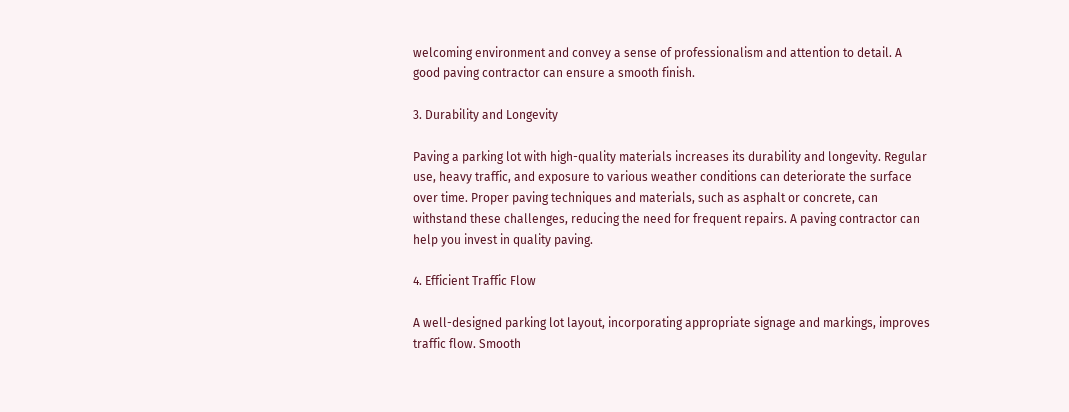welcoming environment and convey a sense of professionalism and attention to detail. A good paving contractor can ensure a smooth finish.

3. Durability and Longevity

Paving a parking lot with high-quality materials increases its durability and longevity. Regular use, heavy traffic, and exposure to various weather conditions can deteriorate the surface over time. Proper paving techniques and materials, such as asphalt or concrete, can withstand these challenges, reducing the need for frequent repairs. A paving contractor can help you invest in quality paving.

4. Efficient Traffic Flow

A well-designed parking lot layout, incorporating appropriate signage and markings, improves traffic flow. Smooth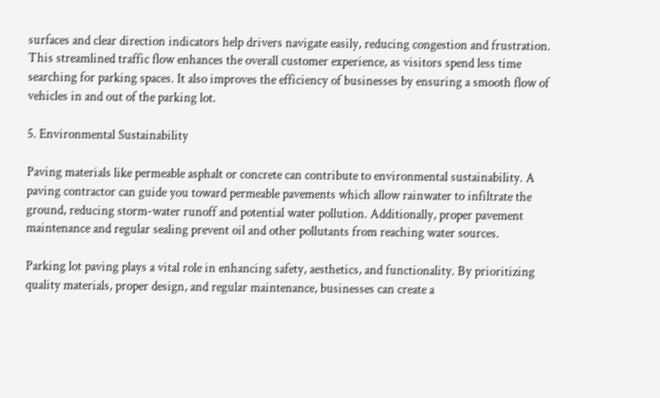surfaces and clear direction indicators help drivers navigate easily, reducing congestion and frustration. This streamlined traffic flow enhances the overall customer experience, as visitors spend less time searching for parking spaces. It also improves the efficiency of businesses by ensuring a smooth flow of vehicles in and out of the parking lot.

5. Environmental Sustainability

Paving materials like permeable asphalt or concrete can contribute to environmental sustainability. A paving contractor can guide you toward permeable pavements which allow rainwater to infiltrate the ground, reducing storm-water runoff and potential water pollution. Additionally, proper pavement maintenance and regular sealing prevent oil and other pollutants from reaching water sources.

Parking lot paving plays a vital role in enhancing safety, aesthetics, and functionality. By prioritizing quality materials, proper design, and regular maintenance, businesses can create a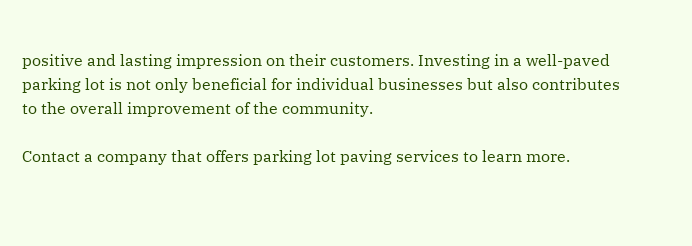positive and lasting impression on their customers. Investing in a well-paved parking lot is not only beneficial for individual businesses but also contributes to the overall improvement of the community.

Contact a company that offers parking lot paving services to learn more.